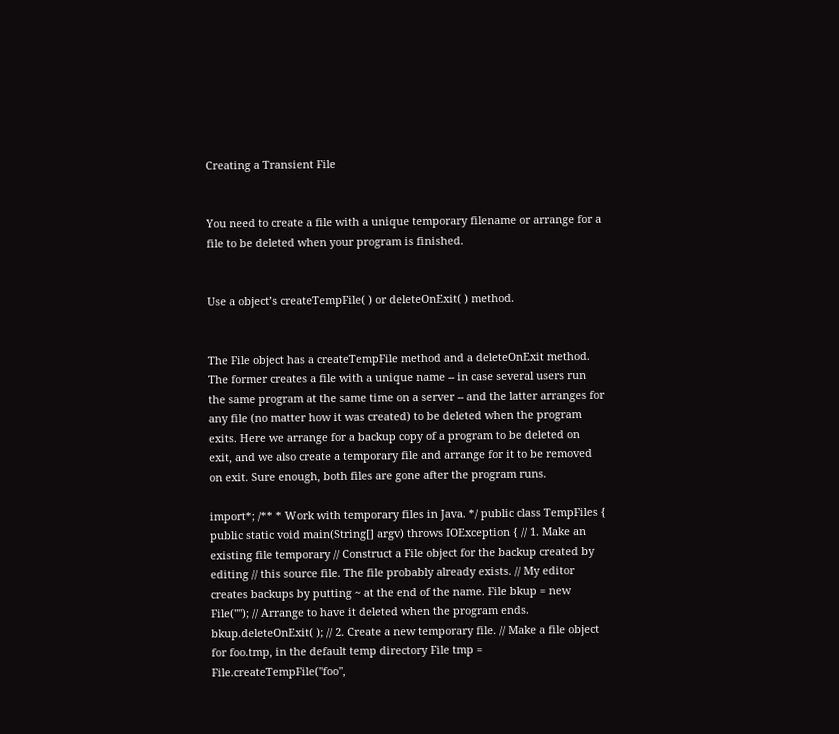Creating a Transient File


You need to create a file with a unique temporary filename or arrange for a file to be deleted when your program is finished.


Use a object’s createTempFile( ) or deleteOnExit( ) method.


The File object has a createTempFile method and a deleteOnExit method. The former creates a file with a unique name -- in case several users run the same program at the same time on a server -- and the latter arranges for any file (no matter how it was created) to be deleted when the program exits. Here we arrange for a backup copy of a program to be deleted on exit, and we also create a temporary file and arrange for it to be removed on exit. Sure enough, both files are gone after the program runs.

import*; /** * Work with temporary files in Java. */ public class TempFiles { public static void main(String[] argv) throws IOException { // 1. Make an existing file temporary // Construct a File object for the backup created by editing // this source file. The file probably already exists. // My editor creates backups by putting ~ at the end of the name. File bkup = new File(""); // Arrange to have it deleted when the program ends. bkup.deleteOnExit( ); // 2. Create a new temporary file. // Make a file object for foo.tmp, in the default temp directory File tmp = File.createTempFile("foo",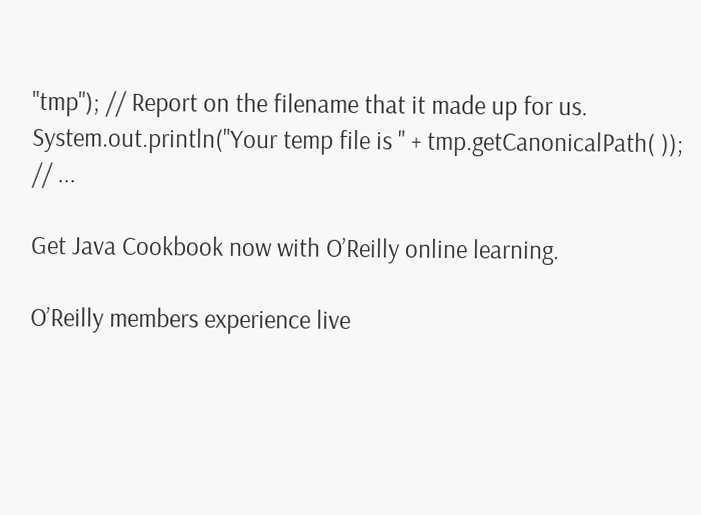"tmp"); // Report on the filename that it made up for us. System.out.println("Your temp file is " + tmp.getCanonicalPath( )); // ...

Get Java Cookbook now with O’Reilly online learning.

O’Reilly members experience live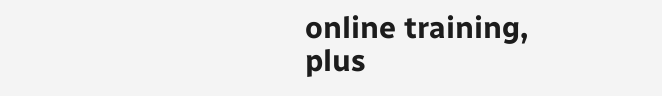online training, plus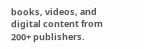books, videos, and digital content from 200+ publishers.